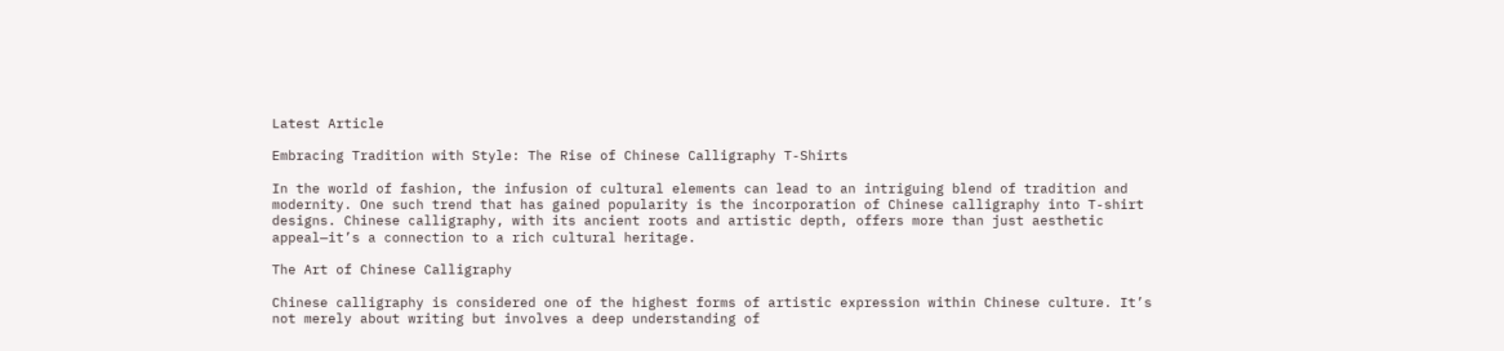Latest Article

Embracing Tradition with Style: The Rise of Chinese Calligraphy T-Shirts

In the world of fashion, the infusion of cultural elements can lead to an intriguing blend of tradition and modernity. One such trend that has gained popularity is the incorporation of Chinese calligraphy into T-shirt designs. Chinese calligraphy, with its ancient roots and artistic depth, offers more than just aesthetic appeal—it’s a connection to a rich cultural heritage.

The Art of Chinese Calligraphy

Chinese calligraphy is considered one of the highest forms of artistic expression within Chinese culture. It’s not merely about writing but involves a deep understanding of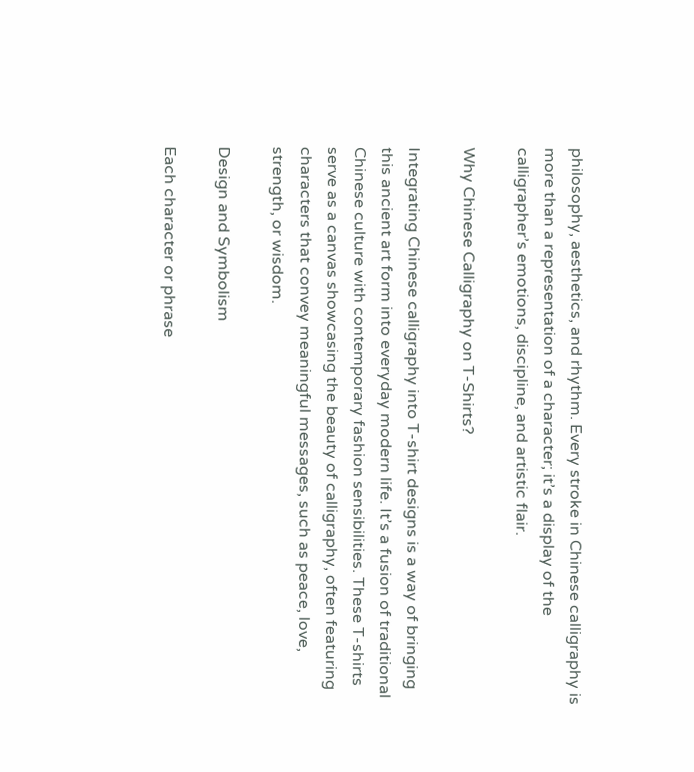philosophy, aesthetics, and rhythm. Every stroke in Chinese calligraphy is more than a representation of a character; it’s a display of the calligrapher’s emotions, discipline, and artistic flair.

Why Chinese Calligraphy on T-Shirts?

Integrating Chinese calligraphy into T-shirt designs is a way of bringing this ancient art form into everyday modern life. It’s a fusion of traditional Chinese culture with contemporary fashion sensibilities. These T-shirts serve as a canvas showcasing the beauty of calligraphy, often featuring characters that convey meaningful messages, such as peace, love, strength, or wisdom.

Design and Symbolism

Each character or phrase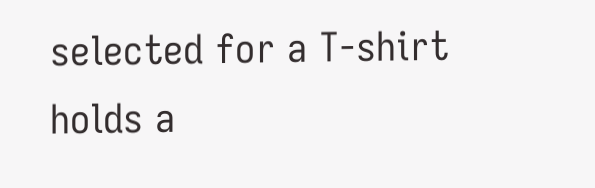selected for a T-shirt holds a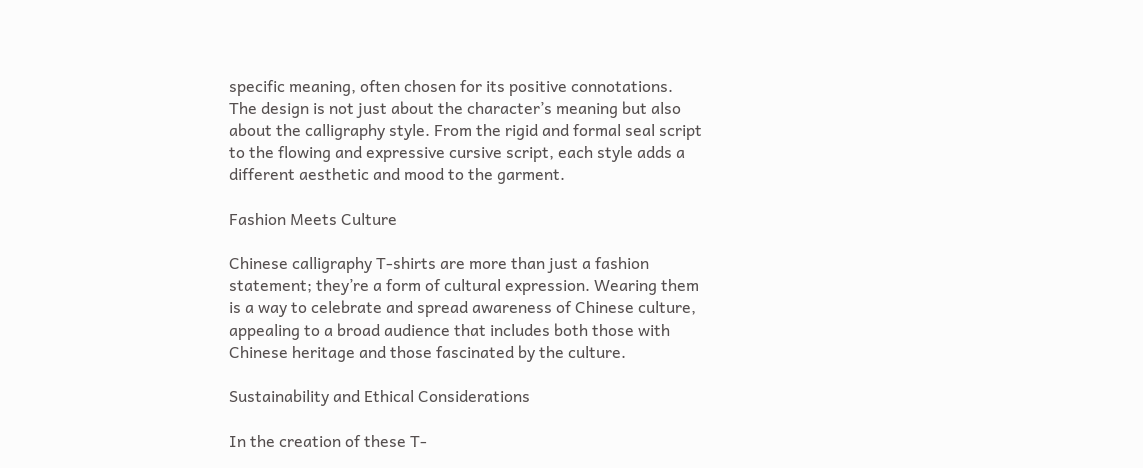specific meaning, often chosen for its positive connotations. The design is not just about the character’s meaning but also about the calligraphy style. From the rigid and formal seal script to the flowing and expressive cursive script, each style adds a different aesthetic and mood to the garment.

Fashion Meets Culture

Chinese calligraphy T-shirts are more than just a fashion statement; they’re a form of cultural expression. Wearing them is a way to celebrate and spread awareness of Chinese culture, appealing to a broad audience that includes both those with Chinese heritage and those fascinated by the culture.

Sustainability and Ethical Considerations

In the creation of these T-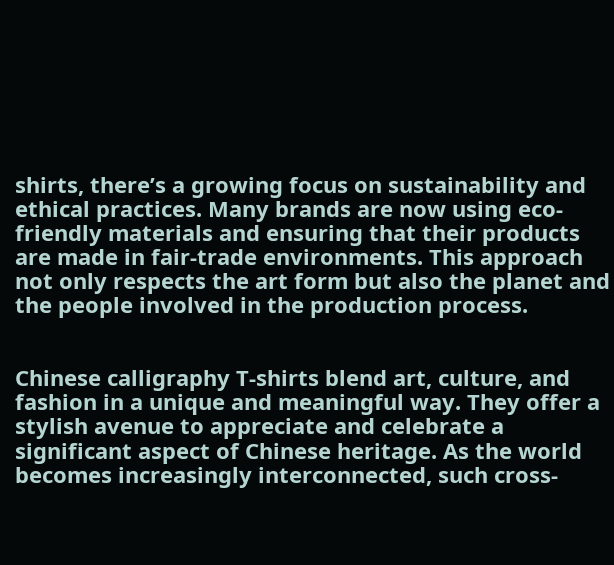shirts, there’s a growing focus on sustainability and ethical practices. Many brands are now using eco-friendly materials and ensuring that their products are made in fair-trade environments. This approach not only respects the art form but also the planet and the people involved in the production process.


Chinese calligraphy T-shirts blend art, culture, and fashion in a unique and meaningful way. They offer a stylish avenue to appreciate and celebrate a significant aspect of Chinese heritage. As the world becomes increasingly interconnected, such cross-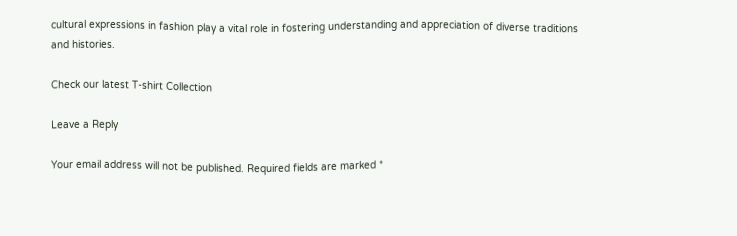cultural expressions in fashion play a vital role in fostering understanding and appreciation of diverse traditions and histories.

Check our latest T-shirt Collection

Leave a Reply

Your email address will not be published. Required fields are marked *